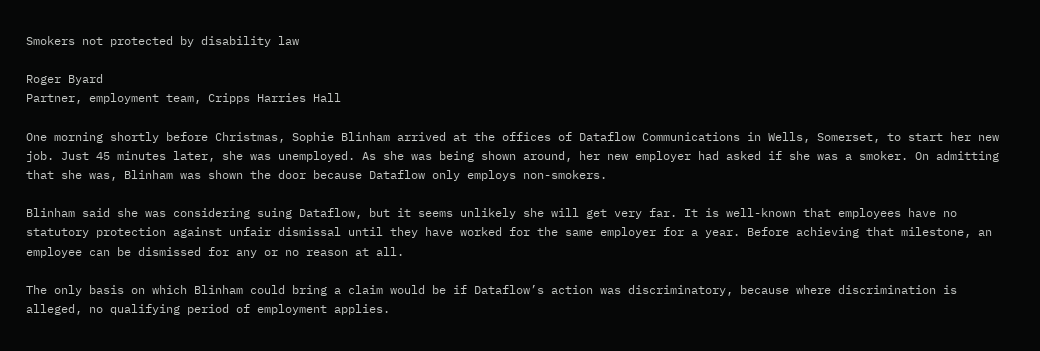Smokers not protected by disability law

Roger Byard
Partner, employment team, Cripps Harries Hall

One morning shortly before Christmas, Sophie Blinham arrived at the offices of Dataflow Communications in Wells, Somerset, to start her new job. Just 45 minutes later, she was unemployed. As she was being shown around, her new employer had asked if she was a smoker. On admitting that she was, Blinham was shown the door because Dataflow only employs non-smokers.

Blinham said she was considering suing Dataflow, but it seems unlikely she will get very far. It is well-known that employees have no statutory protection against unfair dismissal until they have worked for the same employer for a year. Before achieving that milestone, an employee can be dismissed for any or no reason at all.

The only basis on which Blinham could bring a claim would be if Dataflow’s action was discriminatory, because where discrimination is alleged, no qualifying period of employment applies.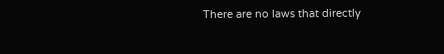There are no laws that directly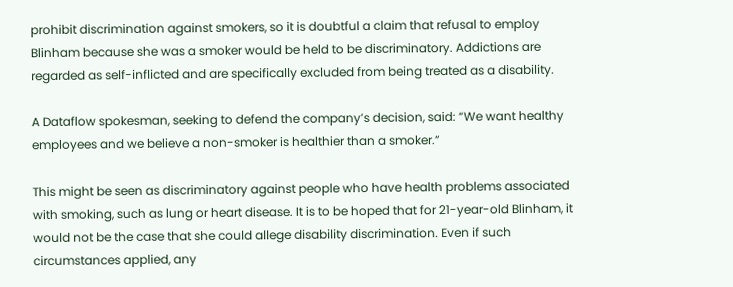prohibit discrimination against smokers, so it is doubtful a claim that refusal to employ Blinham because she was a smoker would be held to be discriminatory. Addictions are regarded as self-inflicted and are specifically excluded from being treated as a disability.

A Dataflow spokesman, seeking to defend the company’s decision, said: “We want healthy employees and we believe a non-smoker is healthier than a smoker.”

This might be seen as discriminatory against people who have health problems associated with smoking, such as lung or heart disease. It is to be hoped that for 21-year-old Blinham, it would not be the case that she could allege disability discrimination. Even if such circumstances applied, any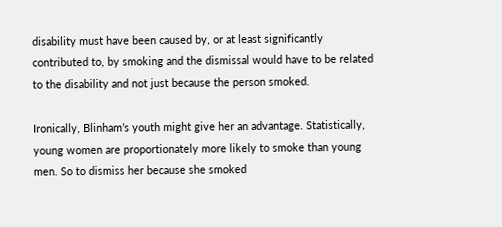disability must have been caused by, or at least significantly contributed to, by smoking and the dismissal would have to be related to the disability and not just because the person smoked.

Ironically, Blinham’s youth might give her an advantage. Statistically, young women are proportionately more likely to smoke than young men. So to dismiss her because she smoked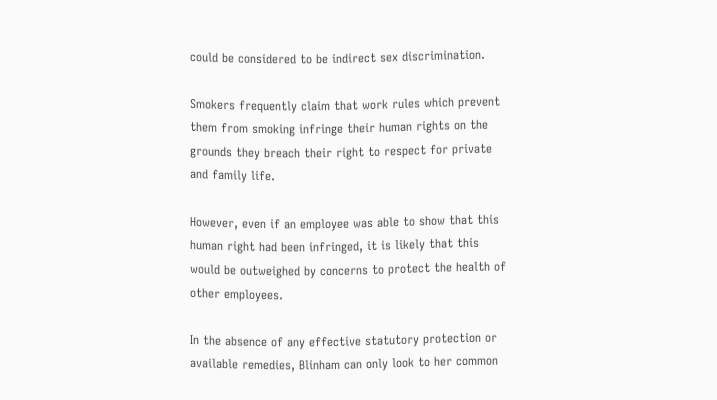could be considered to be indirect sex discrimination.

Smokers frequently claim that work rules which prevent them from smoking infringe their human rights on the grounds they breach their right to respect for private and family life.

However, even if an employee was able to show that this human right had been infringed, it is likely that this would be outweighed by concerns to protect the health of other employees.

In the absence of any effective statutory protection or available remedies, Blinham can only look to her common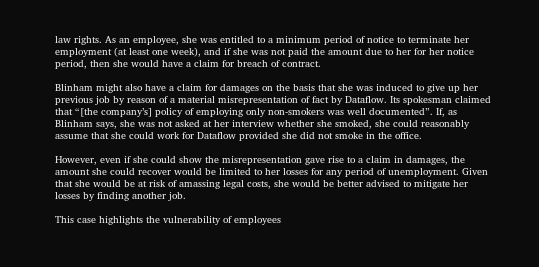law rights. As an employee, she was entitled to a minimum period of notice to terminate her employment (at least one week), and if she was not paid the amount due to her for her notice period, then she would have a claim for breach of contract.

Blinham might also have a claim for damages on the basis that she was induced to give up her previous job by reason of a material misrepresentation of fact by Dataflow. Its spokesman claimed that “[the company’s] policy of employing only non-smokers was well documented”. If, as Blinham says, she was not asked at her interview whether she smoked, she could reasonably assume that she could work for Dataflow provided she did not smoke in the office.

However, even if she could show the misrepresentation gave rise to a claim in damages, the amount she could recover would be limited to her losses for any period of unemployment. Given that she would be at risk of amassing legal costs, she would be better advised to mitigate her losses by finding another job.

This case highlights the vulnerability of employees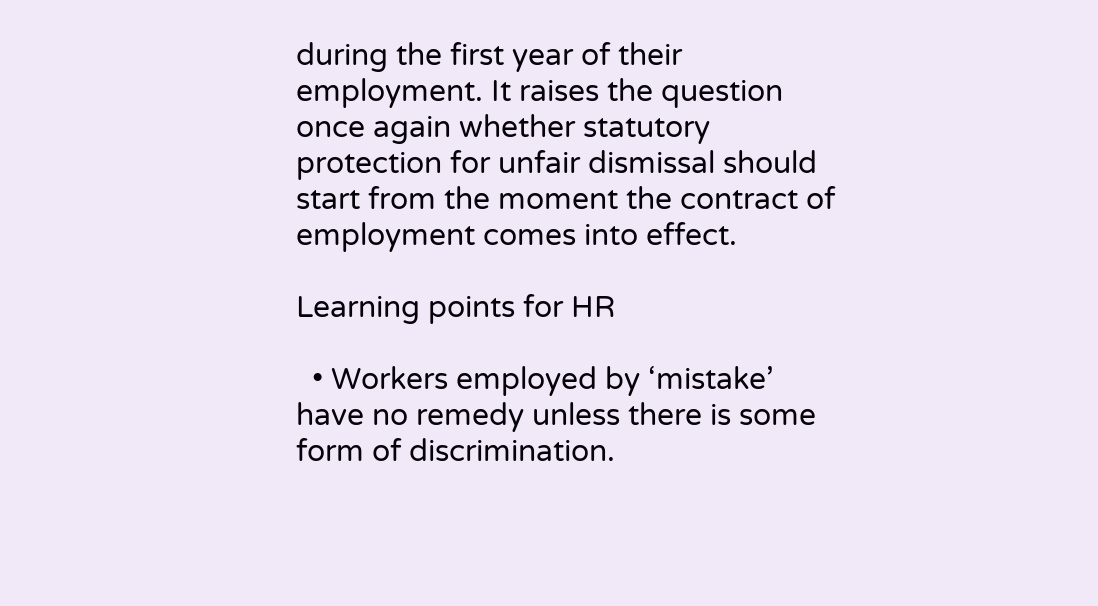during the first year of their employment. It raises the question once again whether statutory protection for unfair dismissal should start from the moment the contract of employment comes into effect.

Learning points for HR

  • Workers employed by ‘mistake’ have no remedy unless there is some form of discrimination.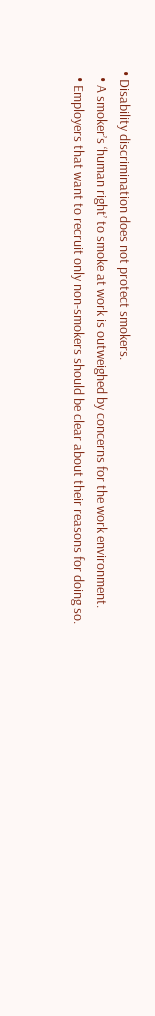• Disability discrimination does not protect smokers.
  • A smoker’s ‘human right’ to smoke at work is outweighed by concerns for the work environment.
  • Employers that want to recruit only non-smokers should be clear about their reasons for doing so.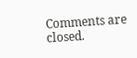Comments are closed.